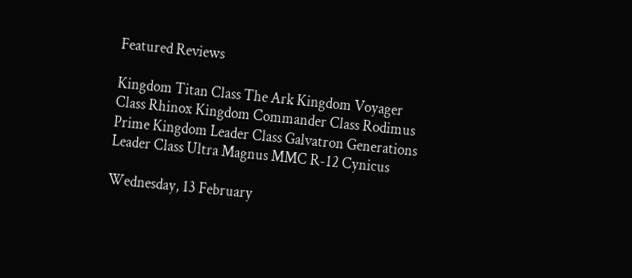Featured Reviews

Kingdom Titan Class The Ark Kingdom Voyager Class Rhinox Kingdom Commander Class Rodimus Prime Kingdom Leader Class Galvatron Generations Leader Class Ultra Magnus MMC R-12 Cynicus

Wednesday, 13 February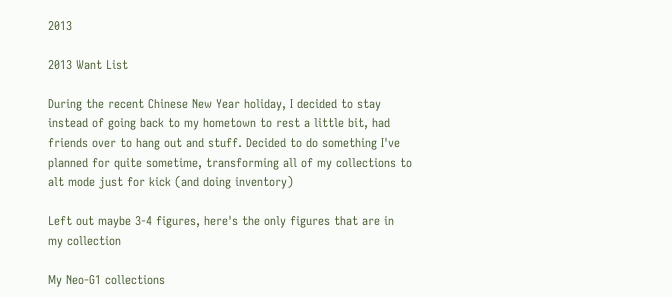2013

2013 Want List

During the recent Chinese New Year holiday, I decided to stay instead of going back to my hometown to rest a little bit, had friends over to hang out and stuff. Decided to do something I've planned for quite sometime, transforming all of my collections to alt mode just for kick (and doing inventory)

Left out maybe 3-4 figures, here's the only figures that are in my collection

My Neo-G1 collections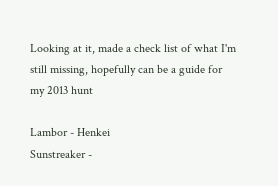Looking at it, made a check list of what I'm still missing, hopefully can be a guide for my 2013 hunt

Lambor - Henkei
Sunstreaker -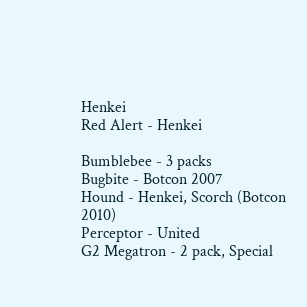Henkei
Red Alert - Henkei

Bumblebee - 3 packs
Bugbite - Botcon 2007
Hound - Henkei, Scorch (Botcon 2010)
Perceptor - United
G2 Megatron - 2 pack, Special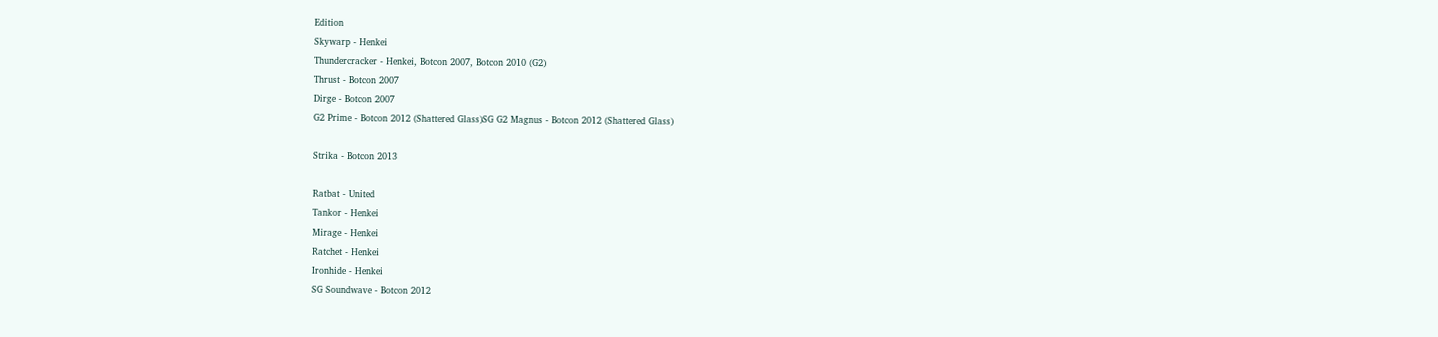Edition
Skywarp - Henkei
Thundercracker - Henkei, Botcon 2007, Botcon 2010 (G2)
Thrust - Botcon 2007
Dirge - Botcon 2007
G2 Prime - Botcon 2012 (Shattered Glass)SG G2 Magnus - Botcon 2012 (Shattered Glass)

Strika - Botcon 2013

Ratbat - United
Tankor - Henkei
Mirage - Henkei
Ratchet - Henkei
Ironhide - Henkei
SG Soundwave - Botcon 2012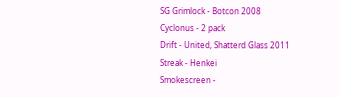SG Grimlock - Botcon 2008
Cyclonus - 2 pack
Drift - United, Shatterd Glass 2011
Streak - Henkei
Smokescreen -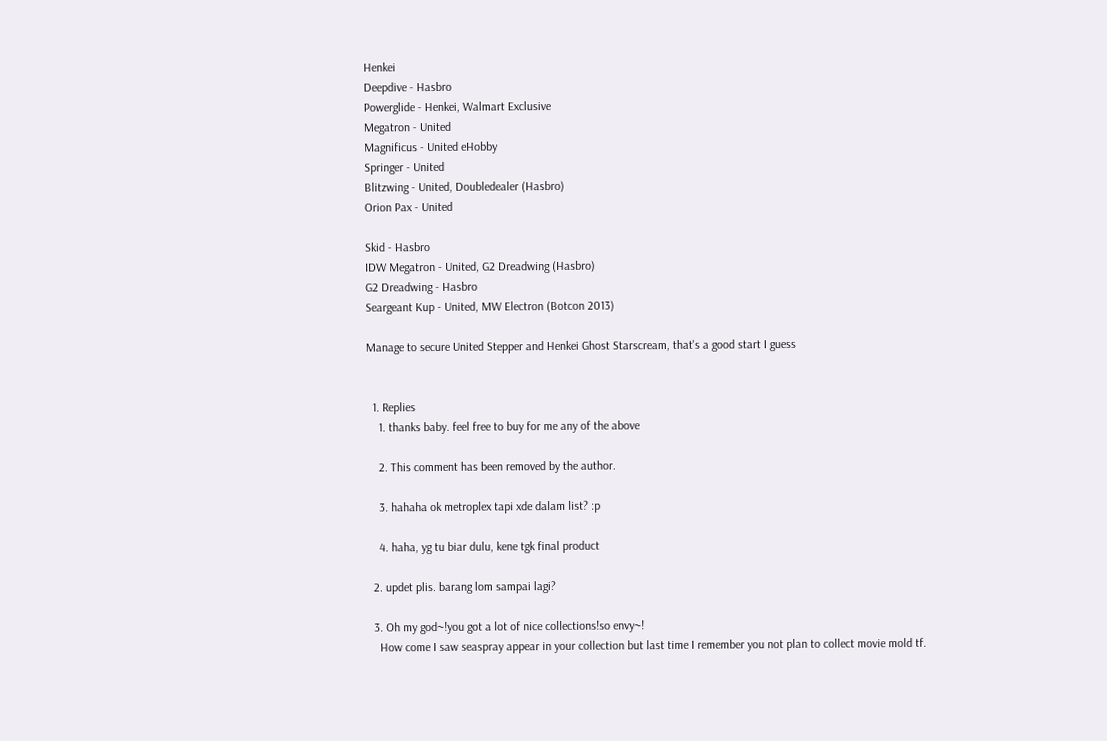Henkei
Deepdive - Hasbro
Powerglide - Henkei, Walmart Exclusive
Megatron - United
Magnificus - United eHobby
Springer - United
Blitzwing - United, Doubledealer (Hasbro)
Orion Pax - United

Skid - Hasbro
IDW Megatron - United, G2 Dreadwing (Hasbro)
G2 Dreadwing - Hasbro
Seargeant Kup - United, MW Electron (Botcon 2013)

Manage to secure United Stepper and Henkei Ghost Starscream, that's a good start I guess


  1. Replies
    1. thanks baby. feel free to buy for me any of the above

    2. This comment has been removed by the author.

    3. hahaha ok metroplex tapi xde dalam list? :p

    4. haha, yg tu biar dulu, kene tgk final product

  2. updet plis. barang lom sampai lagi?

  3. Oh my god~!you got a lot of nice collections!so envy~!
    How come I saw seaspray appear in your collection but last time I remember you not plan to collect movie mold tf.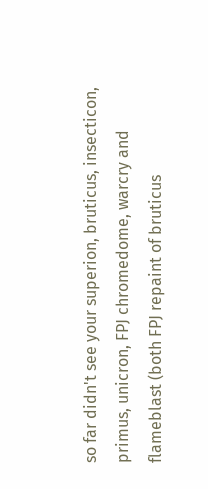so far didn't see your superion, bruticus, insecticon, primus, unicron, FPJ chromedome, warcry and flameblast (both FPJ repaint of bruticus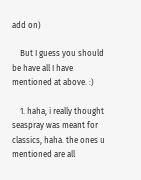add on)

    But I guess you should be have all I have mentioned at above. :)

    1. haha, i really thought seaspray was meant for classics, haha. the ones u mentioned are all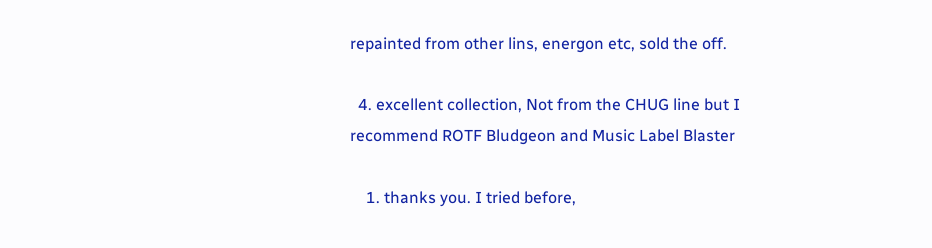repainted from other lins, energon etc, sold the off.

  4. excellent collection, Not from the CHUG line but I recommend ROTF Bludgeon and Music Label Blaster

    1. thanks you. I tried before,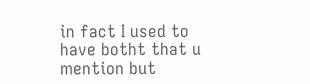in fact I used to have botht that u mention but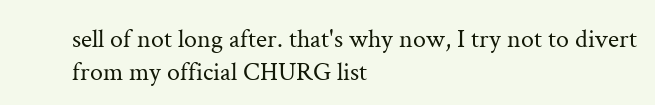sell of not long after. that's why now, I try not to divert from my official CHURG list